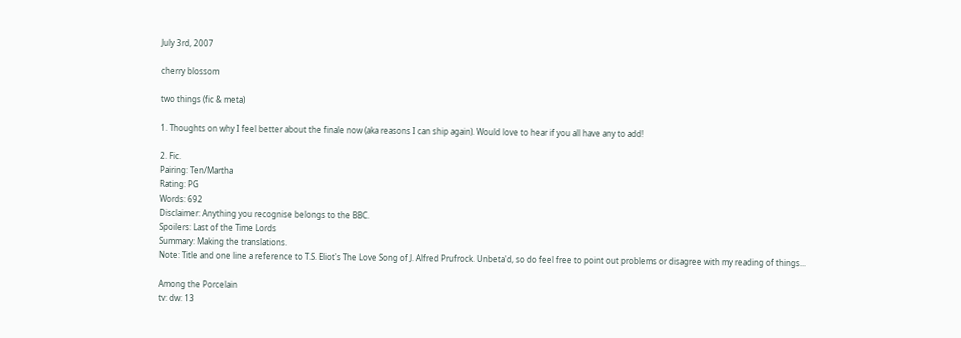July 3rd, 2007

cherry blossom

two things (fic & meta)

1. Thoughts on why I feel better about the finale now (aka reasons I can ship again). Would love to hear if you all have any to add!

2. Fic.
Pairing: Ten/Martha
Rating: PG
Words: 692
Disclaimer: Anything you recognise belongs to the BBC.
Spoilers: Last of the Time Lords
Summary: Making the translations.
Note: Title and one line a reference to T.S. Eliot's The Love Song of J. Alfred Prufrock. Unbeta'd, so do feel free to point out problems or disagree with my reading of things...

Among the Porcelain
tv: dw: 13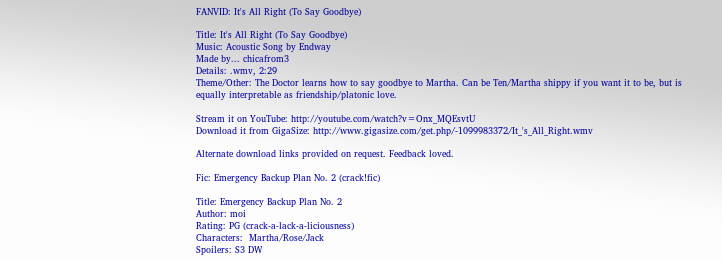FANVID: It's All Right (To Say Goodbye)

Title: It's All Right (To Say Goodbye)
Music: Acoustic Song by Endway
Made by... chicafrom3
Details: .wmv, 2:29
Theme/Other: The Doctor learns how to say goodbye to Martha. Can be Ten/Martha shippy if you want it to be, but is equally interpretable as friendship/platonic love.

Stream it on YouTube: http://youtube.com/watch?v=Onx_MQEsvtU
Download it from GigaSize: http://www.gigasize.com/get.php/-1099983372/It_'s_All_Right.wmv

Alternate download links provided on request. Feedback loved.

Fic: Emergency Backup Plan No. 2 (crack!fic)

Title: Emergency Backup Plan No. 2
Author: moi
Rating: PG (crack-a-lack-a-liciousness)
Characters:  Martha/Rose/Jack
Spoilers: S3 DW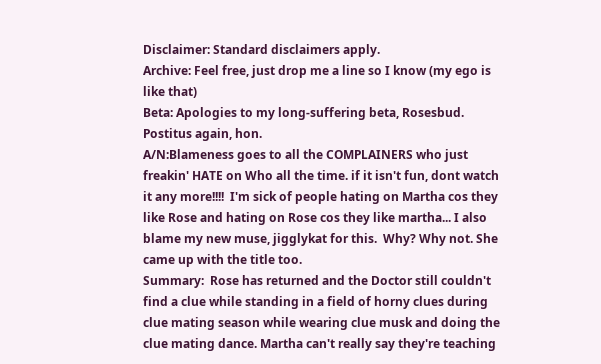Disclaimer: Standard disclaimers apply.
Archive: Feel free, just drop me a line so I know (my ego is like that)
Beta: Apologies to my long-suffering beta, Rosesbud.  Postitus again, hon.
A/N:Blameness goes to all the COMPLAINERS who just freakin' HATE on Who all the time. if it isn't fun, dont watch it any more!!!!  I'm sick of people hating on Martha cos they like Rose and hating on Rose cos they like martha... I also blame my new muse, jigglykat for this.  Why? Why not. She came up with the title too.
Summary:  Rose has returned and the Doctor still couldn't find a clue while standing in a field of horny clues during clue mating season while wearing clue musk and doing the clue mating dance. Martha can't really say they're teaching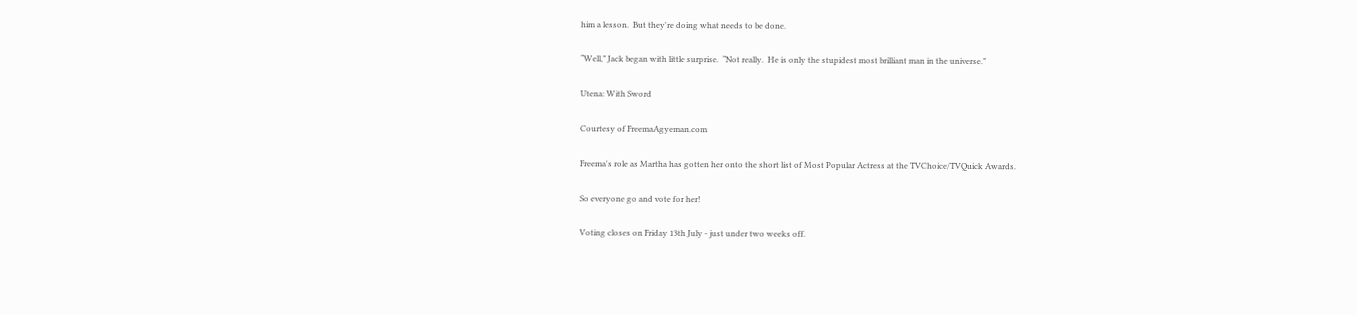him a lesson.  But they're doing what needs to be done.

“Well,” Jack began with little surprise.  “Not really.  He is only the stupidest most brilliant man in the universe.”

Utena: With Sword

Courtesy of FreemaAgyeman.com

Freema's role as Martha has gotten her onto the short list of Most Popular Actress at the TVChoice/TVQuick Awards.

So everyone go and vote for her!

Voting closes on Friday 13th July - just under two weeks off.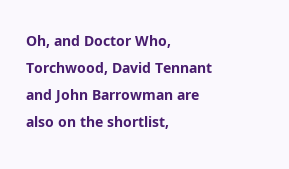Oh, and Doctor Who, Torchwood, David Tennant and John Barrowman are also on the shortlist,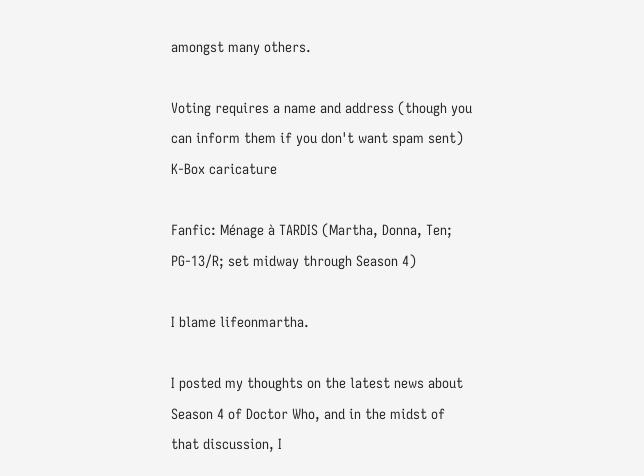amongst many others.

Voting requires a name and address (though you can inform them if you don't want spam sent)
K-Box caricature

Fanfic: Ménage à TARDIS (Martha, Donna, Ten; PG-13/R; set midway through Season 4)

I blame lifeonmartha.

I posted my thoughts on the latest news about Season 4 of Doctor Who, and in the midst of that discussion, I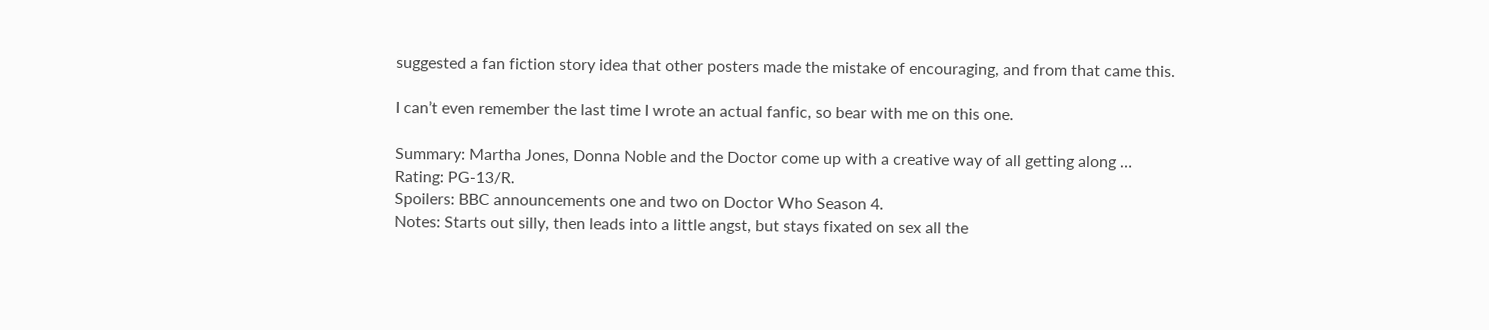suggested a fan fiction story idea that other posters made the mistake of encouraging, and from that came this.

I can’t even remember the last time I wrote an actual fanfic, so bear with me on this one.

Summary: Martha Jones, Donna Noble and the Doctor come up with a creative way of all getting along …
Rating: PG-13/R.
Spoilers: BBC announcements one and two on Doctor Who Season 4.
Notes: Starts out silly, then leads into a little angst, but stays fixated on sex all the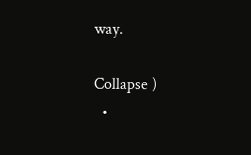way.

Collapse )
  •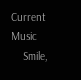Current Music
    Smile,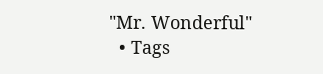"Mr. Wonderful"
  • Tags